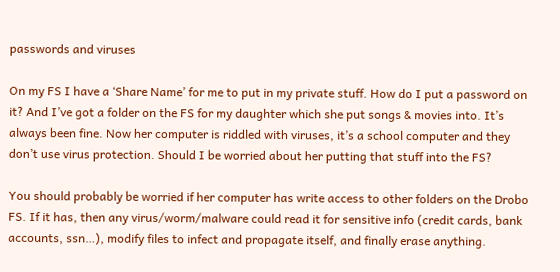passwords and viruses

On my FS I have a ‘Share Name’ for me to put in my private stuff. How do I put a password on it? And I’ve got a folder on the FS for my daughter which she put songs & movies into. It’s always been fine. Now her computer is riddled with viruses, it’s a school computer and they don’t use virus protection. Should I be worried about her putting that stuff into the FS?

You should probably be worried if her computer has write access to other folders on the Drobo FS. If it has, then any virus/worm/malware could read it for sensitive info (credit cards, bank accounts, ssn…), modify files to infect and propagate itself, and finally erase anything.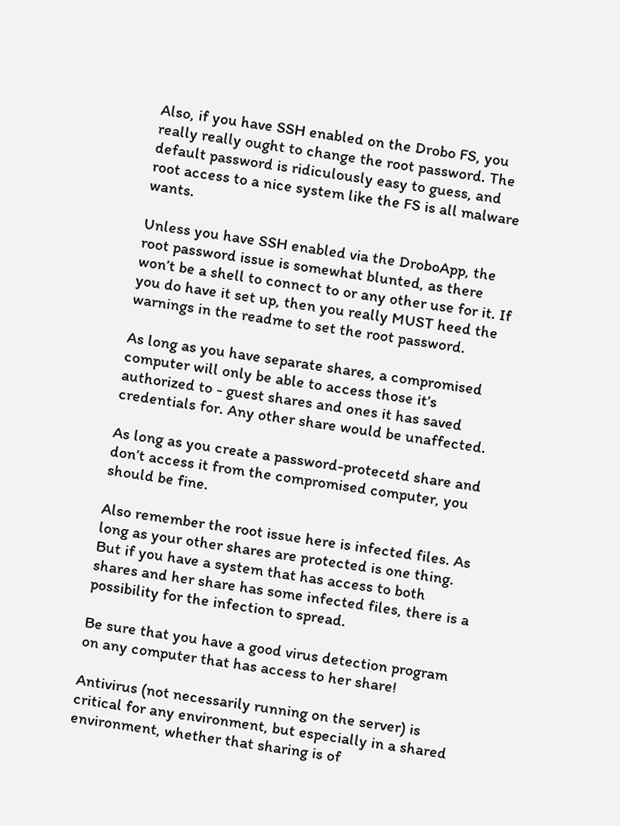Also, if you have SSH enabled on the Drobo FS, you really really ought to change the root password. The default password is ridiculously easy to guess, and root access to a nice system like the FS is all malware wants.

Unless you have SSH enabled via the DroboApp, the root password issue is somewhat blunted, as there won’t be a shell to connect to or any other use for it. If you do have it set up, then you really MUST heed the warnings in the readme to set the root password.

As long as you have separate shares, a compromised computer will only be able to access those it’s authorized to - guest shares and ones it has saved credentials for. Any other share would be unaffected.

As long as you create a password-protecetd share and don’t access it from the compromised computer, you should be fine.

Also remember the root issue here is infected files. As long as your other shares are protected is one thing. But if you have a system that has access to both shares and her share has some infected files, there is a possibility for the infection to spread.

Be sure that you have a good virus detection program on any computer that has access to her share!

Antivirus (not necessarily running on the server) is critical for any environment, but especially in a shared environment, whether that sharing is of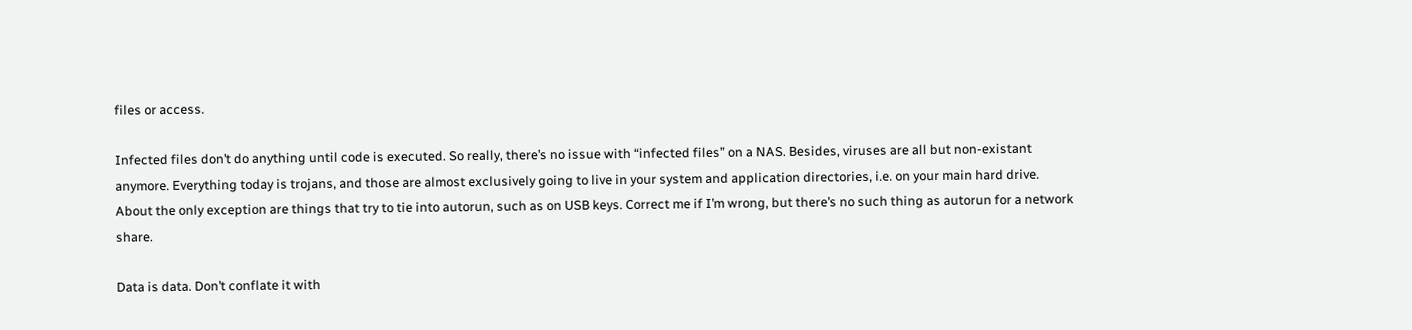files or access.

Infected files don’t do anything until code is executed. So really, there’s no issue with “infected files” on a NAS. Besides, viruses are all but non-existant anymore. Everything today is trojans, and those are almost exclusively going to live in your system and application directories, i.e. on your main hard drive. About the only exception are things that try to tie into autorun, such as on USB keys. Correct me if I’m wrong, but there’s no such thing as autorun for a network share.

Data is data. Don’t conflate it with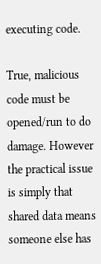executing code.

True, malicious code must be opened/run to do damage. However the practical issue is simply that shared data means someone else has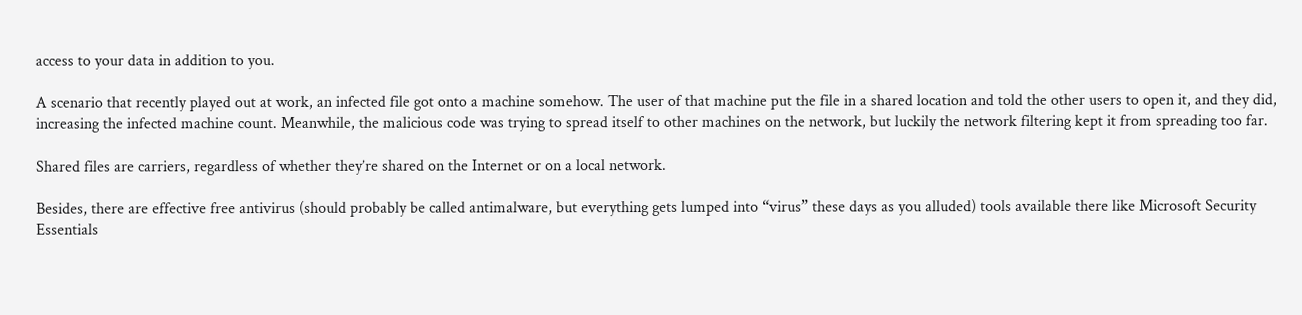access to your data in addition to you.

A scenario that recently played out at work, an infected file got onto a machine somehow. The user of that machine put the file in a shared location and told the other users to open it, and they did, increasing the infected machine count. Meanwhile, the malicious code was trying to spread itself to other machines on the network, but luckily the network filtering kept it from spreading too far.

Shared files are carriers, regardless of whether they’re shared on the Internet or on a local network.

Besides, there are effective free antivirus (should probably be called antimalware, but everything gets lumped into “virus” these days as you alluded) tools available there like Microsoft Security Essentials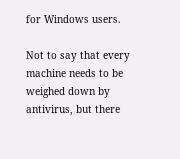for Windows users.

Not to say that every machine needs to be weighed down by antivirus, but there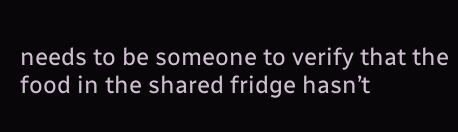needs to be someone to verify that the food in the shared fridge hasn’t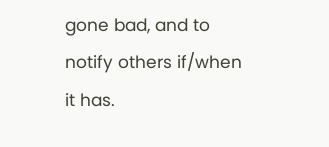gone bad, and to notify others if/when it has.